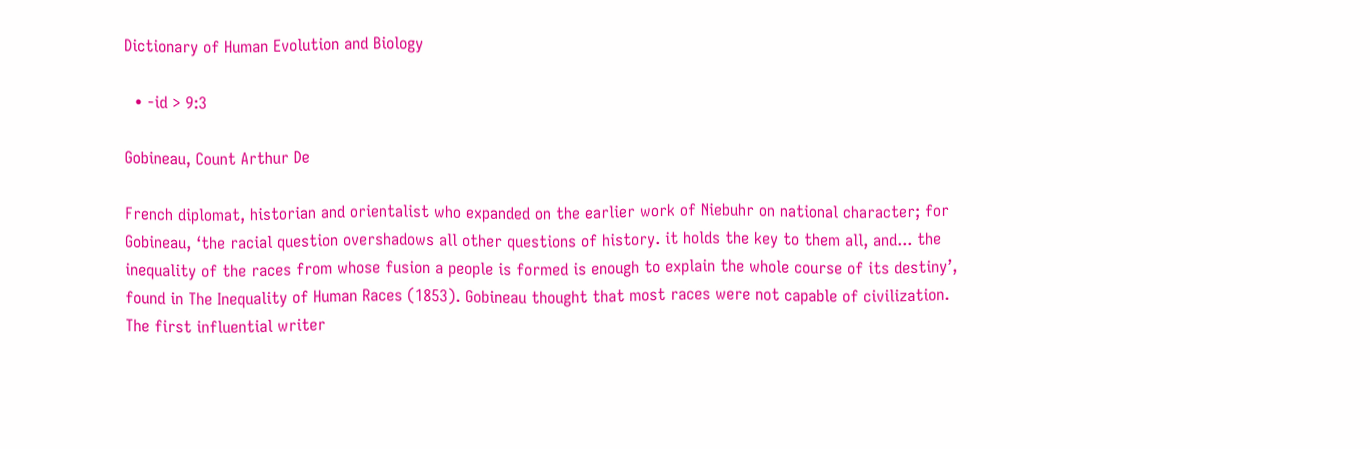Dictionary of Human Evolution and Biology

  • -id > 9:3

Gobineau, Count Arthur De

French diplomat, historian and orientalist who expanded on the earlier work of Niebuhr on national character; for Gobineau, ‘the racial question overshadows all other questions of history. it holds the key to them all, and... the inequality of the races from whose fusion a people is formed is enough to explain the whole course of its destiny’, found in The Inequality of Human Races (1853). Gobineau thought that most races were not capable of civilization. The first influential writer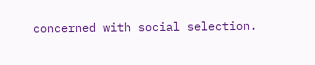concerned with social selection.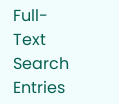Full-Text Search Entries